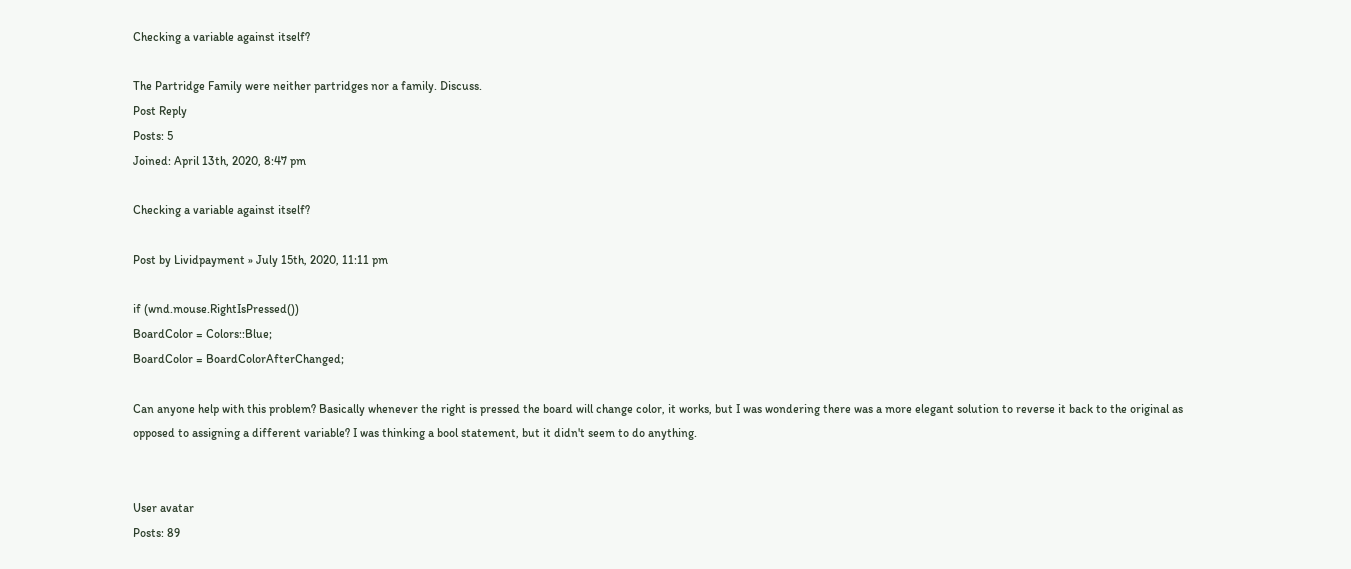Checking a variable against itself?

The Partridge Family were neither partridges nor a family. Discuss.
Post Reply
Posts: 5
Joined: April 13th, 2020, 8:47 pm

Checking a variable against itself?

Post by Lividpayment » July 15th, 2020, 11:11 pm

if (wnd.mouse.RightIsPressed())
BoardColor = Colors::Blue;
BoardColor = BoardColorAfterChanged;

Can anyone help with this problem? Basically whenever the right is pressed the board will change color, it works, but I was wondering there was a more elegant solution to reverse it back to the original as opposed to assigning a different variable? I was thinking a bool statement, but it didn't seem to do anything.


User avatar
Posts: 89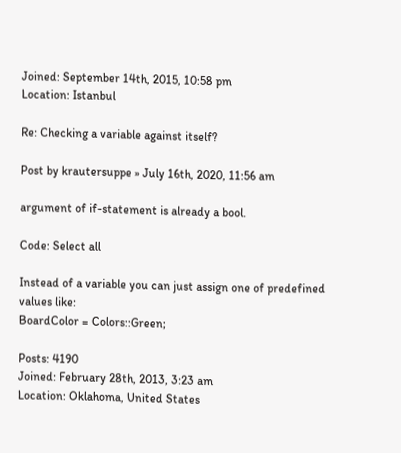Joined: September 14th, 2015, 10:58 pm
Location: Istanbul

Re: Checking a variable against itself?

Post by krautersuppe » July 16th, 2020, 11:56 am

argument of if-statement is already a bool.

Code: Select all

Instead of a variable you can just assign one of predefined values like:
BoardColor = Colors::Green;

Posts: 4190
Joined: February 28th, 2013, 3:23 am
Location: Oklahoma, United States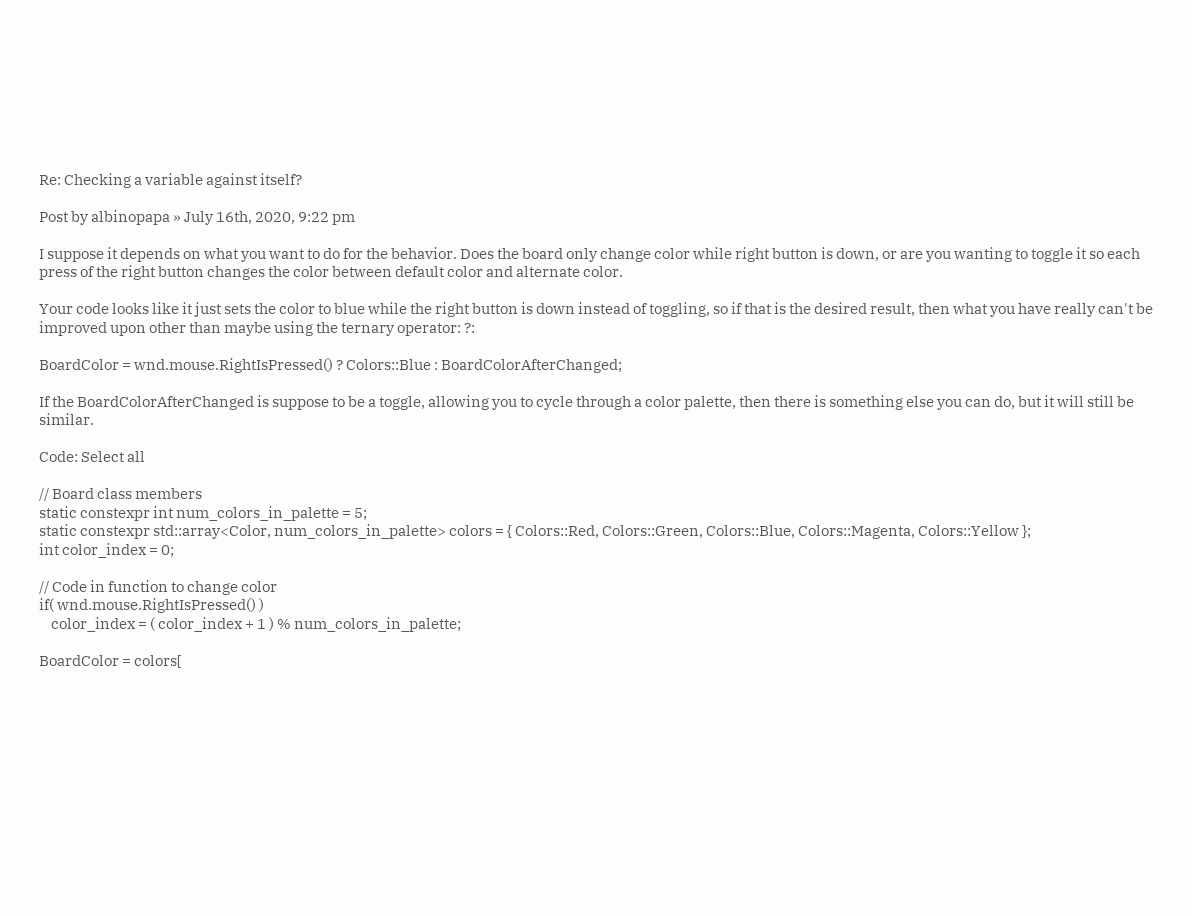Re: Checking a variable against itself?

Post by albinopapa » July 16th, 2020, 9:22 pm

I suppose it depends on what you want to do for the behavior. Does the board only change color while right button is down, or are you wanting to toggle it so each press of the right button changes the color between default color and alternate color.

Your code looks like it just sets the color to blue while the right button is down instead of toggling, so if that is the desired result, then what you have really can't be improved upon other than maybe using the ternary operator: ?:

BoardColor = wnd.mouse.RightIsPressed() ? Colors::Blue : BoardColorAfterChanged;

If the BoardColorAfterChanged is suppose to be a toggle, allowing you to cycle through a color palette, then there is something else you can do, but it will still be similar.

Code: Select all

// Board class members
static constexpr int num_colors_in_palette = 5;
static constexpr std::array<Color, num_colors_in_palette> colors = { Colors::Red, Colors::Green, Colors::Blue, Colors::Magenta, Colors::Yellow };
int color_index = 0;

// Code in function to change color
if( wnd.mouse.RightIsPressed() )
    color_index = ( color_index + 1 ) % num_colors_in_palette;

BoardColor = colors[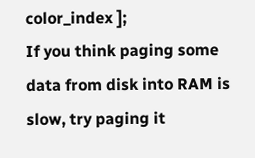color_index ];
If you think paging some data from disk into RAM is slow, try paging it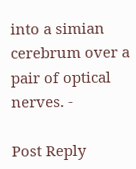into a simian cerebrum over a pair of optical nerves. -

Post Reply